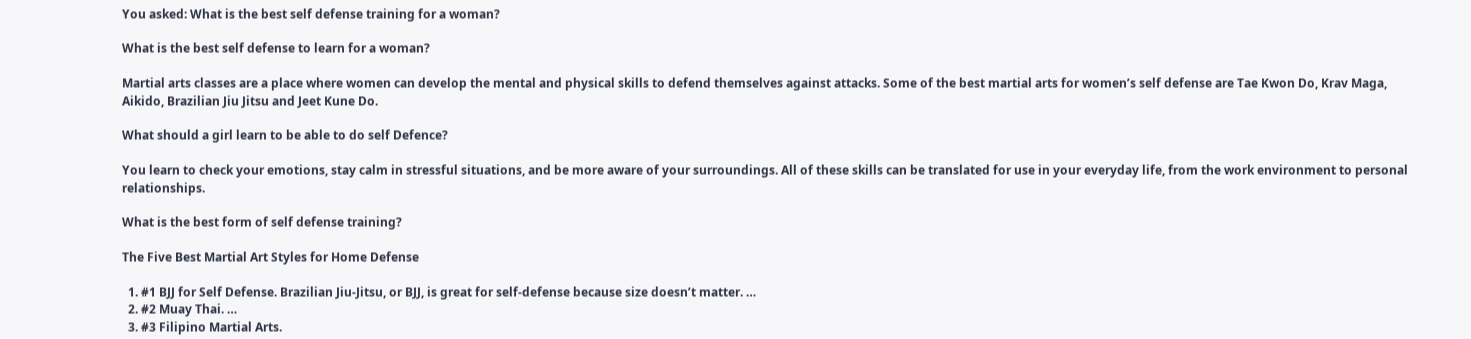You asked: What is the best self defense training for a woman?

What is the best self defense to learn for a woman?

Martial arts classes are a place where women can develop the mental and physical skills to defend themselves against attacks. Some of the best martial arts for women’s self defense are Tae Kwon Do, Krav Maga, Aikido, Brazilian Jiu Jitsu and Jeet Kune Do.

What should a girl learn to be able to do self Defence?

You learn to check your emotions, stay calm in stressful situations, and be more aware of your surroundings. All of these skills can be translated for use in your everyday life, from the work environment to personal relationships.

What is the best form of self defense training?

The Five Best Martial Art Styles for Home Defense

  1. #1 BJJ for Self Defense. Brazilian Jiu-Jitsu, or BJJ, is great for self-defense because size doesn’t matter. …
  2. #2 Muay Thai. …
  3. #3 Filipino Martial Arts.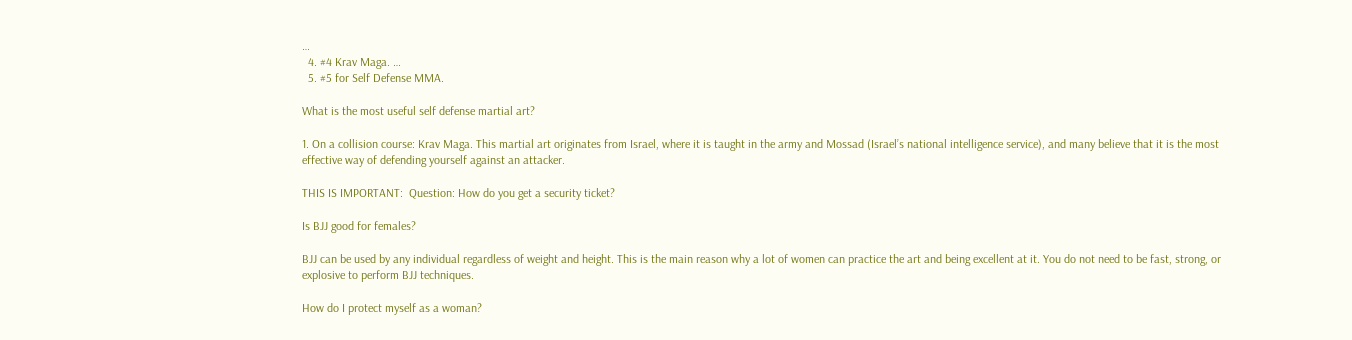…
  4. #4 Krav Maga. …
  5. #5 for Self Defense MMA.

What is the most useful self defense martial art?

1. On a collision course: Krav Maga. This martial art originates from Israel, where it is taught in the army and Mossad (Israel’s national intelligence service), and many believe that it is the most effective way of defending yourself against an attacker.

THIS IS IMPORTANT:  Question: How do you get a security ticket?

Is BJJ good for females?

BJJ can be used by any individual regardless of weight and height. This is the main reason why a lot of women can practice the art and being excellent at it. You do not need to be fast, strong, or explosive to perform BJJ techniques.

How do I protect myself as a woman?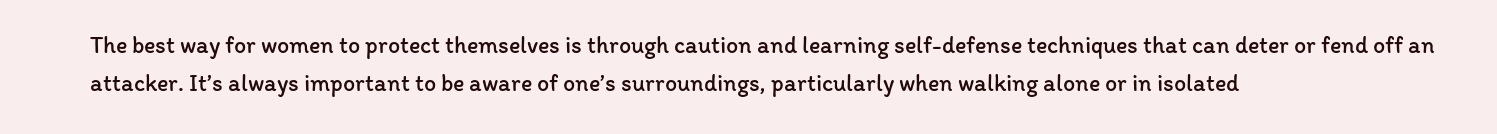The best way for women to protect themselves is through caution and learning self-defense techniques that can deter or fend off an attacker. It’s always important to be aware of one’s surroundings, particularly when walking alone or in isolated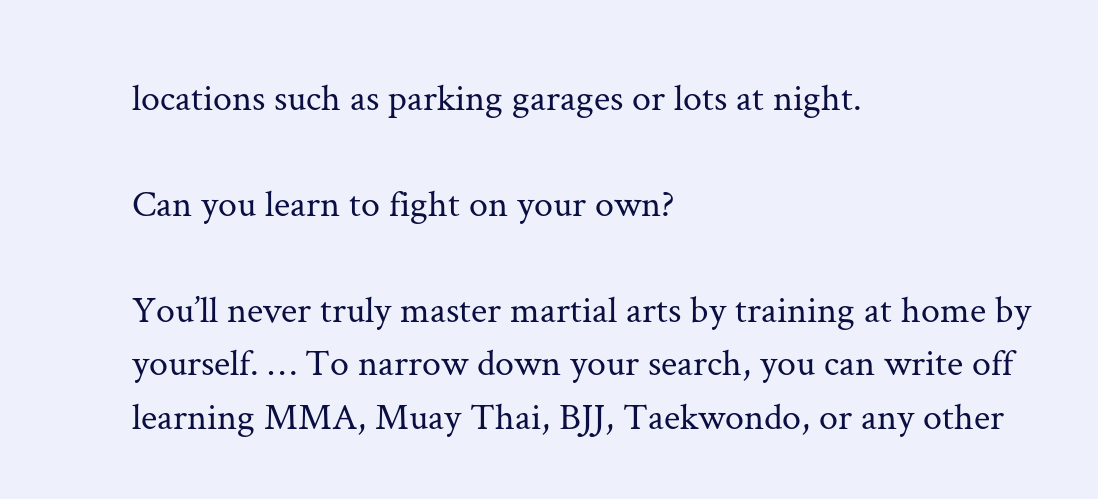locations such as parking garages or lots at night.

Can you learn to fight on your own?

You’ll never truly master martial arts by training at home by yourself. … To narrow down your search, you can write off learning MMA, Muay Thai, BJJ, Taekwondo, or any other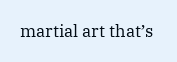martial art that’s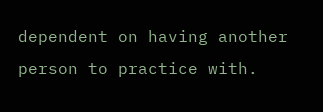dependent on having another person to practice with.